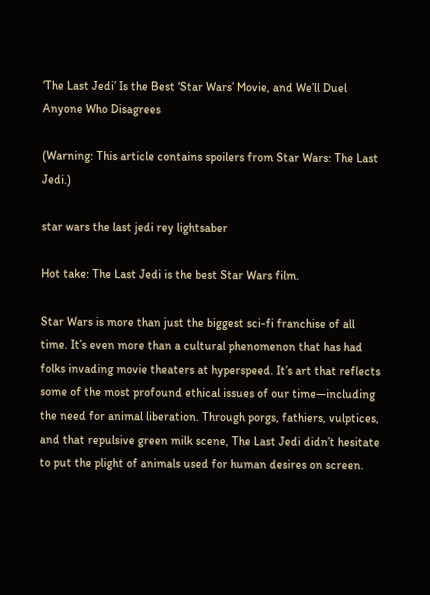‘The Last Jedi’ Is the Best ‘Star Wars’ Movie, and We’ll Duel Anyone Who Disagrees

(Warning: This article contains spoilers from Star Wars: The Last Jedi.)

star wars the last jedi rey lightsaber

Hot take: The Last Jedi is the best Star Wars film.

Star Wars is more than just the biggest sci-fi franchise of all time. It’s even more than a cultural phenomenon that has had folks invading movie theaters at hyperspeed. It’s art that reflects some of the most profound ethical issues of our time—including the need for animal liberation. Through porgs, fathiers, vulptices, and that repulsive green milk scene, The Last Jedi didn’t hesitate to put the plight of animals used for human desires on screen.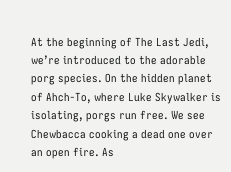At the beginning of The Last Jedi, we’re introduced to the adorable porg species. On the hidden planet of Ahch-To, where Luke Skywalker is isolating, porgs run free. We see Chewbacca cooking a dead one over an open fire. As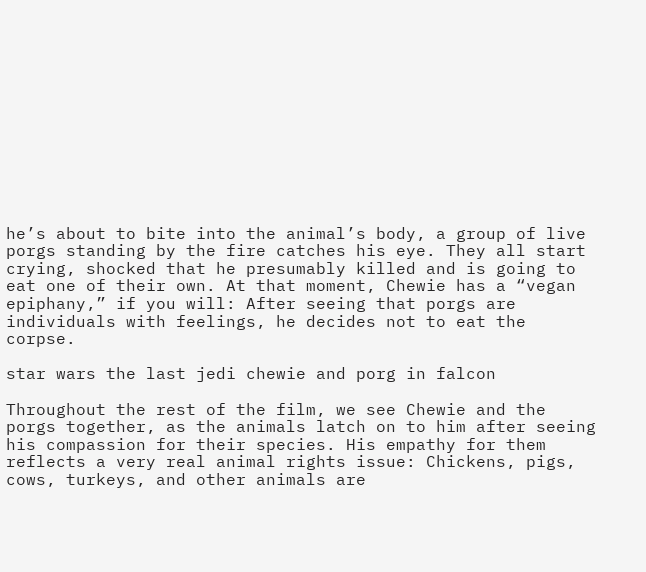he’s about to bite into the animal’s body, a group of live porgs standing by the fire catches his eye. They all start crying, shocked that he presumably killed and is going to eat one of their own. At that moment, Chewie has a “vegan epiphany,” if you will: After seeing that porgs are individuals with feelings, he decides not to eat the corpse.

star wars the last jedi chewie and porg in falcon

Throughout the rest of the film, we see Chewie and the porgs together, as the animals latch on to him after seeing his compassion for their species. His empathy for them reflects a very real animal rights issue: Chickens, pigs, cows, turkeys, and other animals are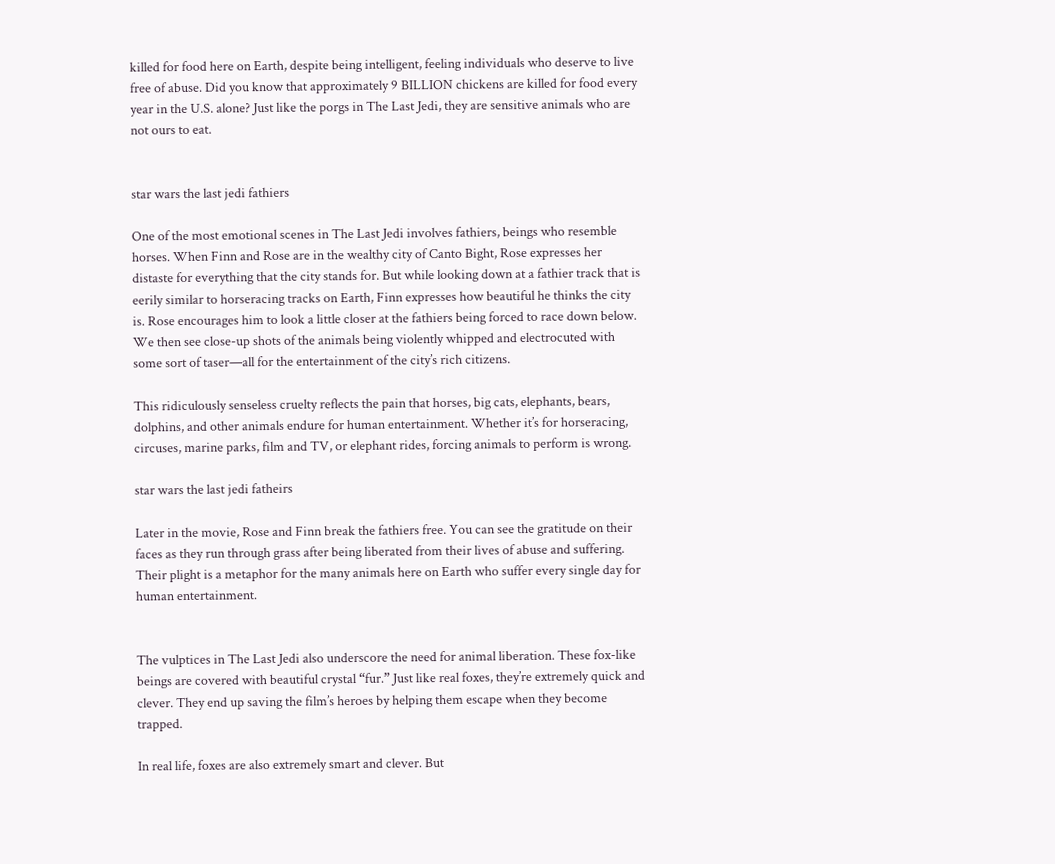killed for food here on Earth, despite being intelligent, feeling individuals who deserve to live free of abuse. Did you know that approximately 9 BILLION chickens are killed for food every year in the U.S. alone? Just like the porgs in The Last Jedi, they are sensitive animals who are not ours to eat.


star wars the last jedi fathiers

One of the most emotional scenes in The Last Jedi involves fathiers, beings who resemble horses. When Finn and Rose are in the wealthy city of Canto Bight, Rose expresses her distaste for everything that the city stands for. But while looking down at a fathier track that is eerily similar to horseracing tracks on Earth, Finn expresses how beautiful he thinks the city is. Rose encourages him to look a little closer at the fathiers being forced to race down below. We then see close-up shots of the animals being violently whipped and electrocuted with some sort of taser—all for the entertainment of the city’s rich citizens.

This ridiculously senseless cruelty reflects the pain that horses, big cats, elephants, bears, dolphins, and other animals endure for human entertainment. Whether it’s for horseracing, circuses, marine parks, film and TV, or elephant rides, forcing animals to perform is wrong.

star wars the last jedi fatheirs

Later in the movie, Rose and Finn break the fathiers free. You can see the gratitude on their faces as they run through grass after being liberated from their lives of abuse and suffering. Their plight is a metaphor for the many animals here on Earth who suffer every single day for human entertainment.


The vulptices in The Last Jedi also underscore the need for animal liberation. These fox-like beings are covered with beautiful crystal “fur.” Just like real foxes, they’re extremely quick and clever. They end up saving the film’s heroes by helping them escape when they become trapped.

In real life, foxes are also extremely smart and clever. But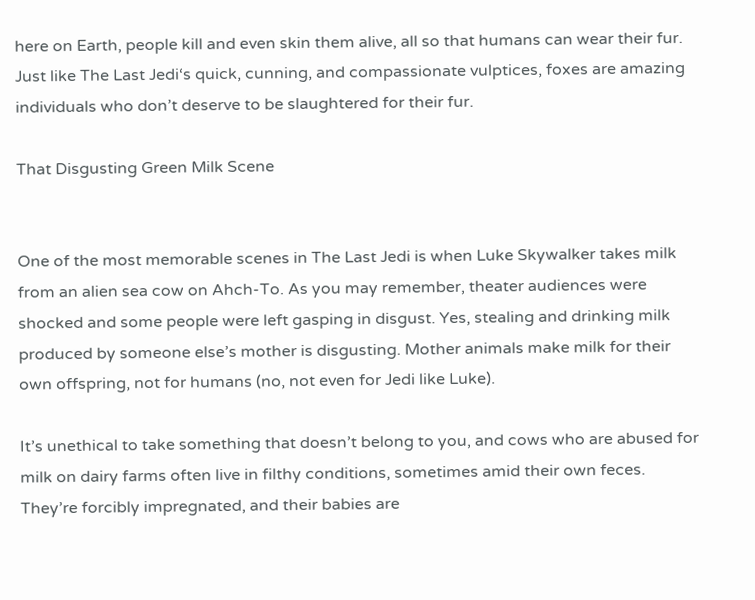here on Earth, people kill and even skin them alive, all so that humans can wear their fur. Just like The Last Jedi‘s quick, cunning, and compassionate vulptices, foxes are amazing individuals who don’t deserve to be slaughtered for their fur.

That Disgusting Green Milk Scene


One of the most memorable scenes in The Last Jedi is when Luke Skywalker takes milk from an alien sea cow on Ahch-To. As you may remember, theater audiences were shocked and some people were left gasping in disgust. Yes, stealing and drinking milk produced by someone else’s mother is disgusting. Mother animals make milk for their own offspring, not for humans (no, not even for Jedi like Luke).

It’s unethical to take something that doesn’t belong to you, and cows who are abused for milk on dairy farms often live in filthy conditions, sometimes amid their own feces. They’re forcibly impregnated, and their babies are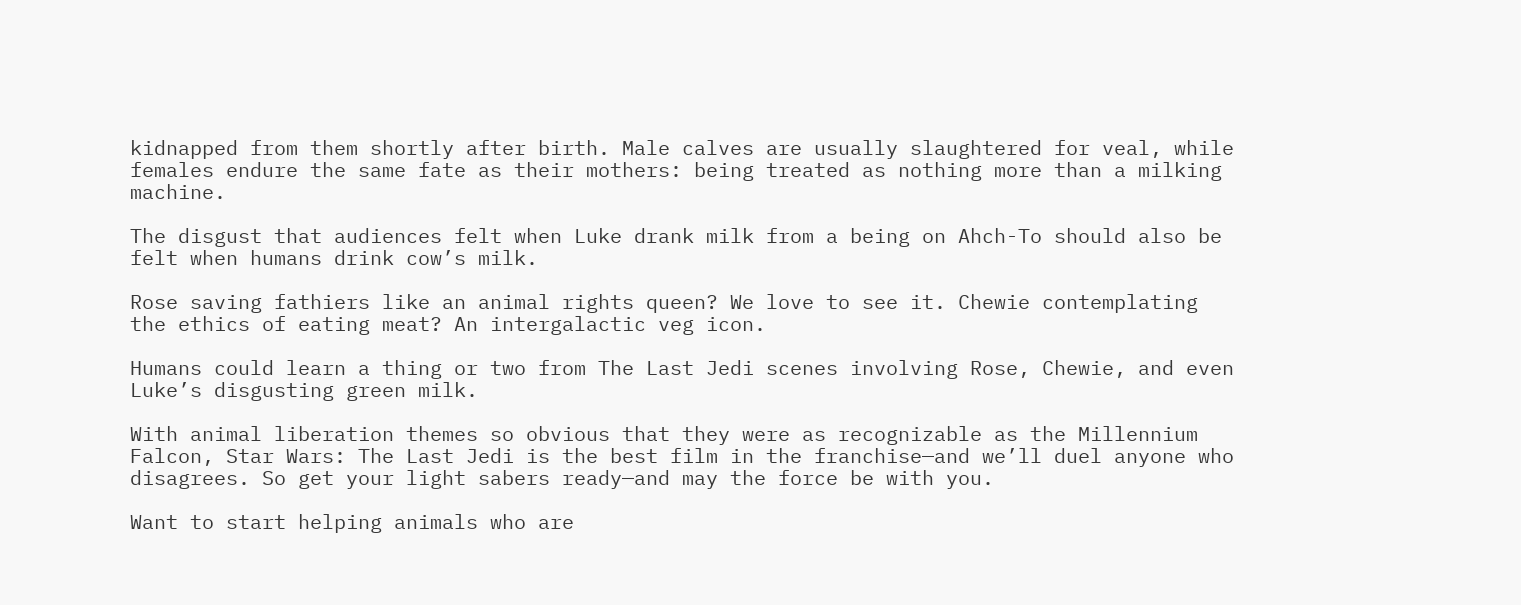kidnapped from them shortly after birth. Male calves are usually slaughtered for veal, while females endure the same fate as their mothers: being treated as nothing more than a milking machine.

The disgust that audiences felt when Luke drank milk from a being on Ahch-To should also be felt when humans drink cow’s milk.

Rose saving fathiers like an animal rights queen? We love to see it. Chewie contemplating the ethics of eating meat? An intergalactic veg icon.

Humans could learn a thing or two from The Last Jedi scenes involving Rose, Chewie, and even Luke’s disgusting green milk.

With animal liberation themes so obvious that they were as recognizable as the Millennium Falcon, Star Wars: The Last Jedi is the best film in the franchise—and we’ll duel anyone who disagrees. So get your light sabers ready—and may the force be with you.

Want to start helping animals who are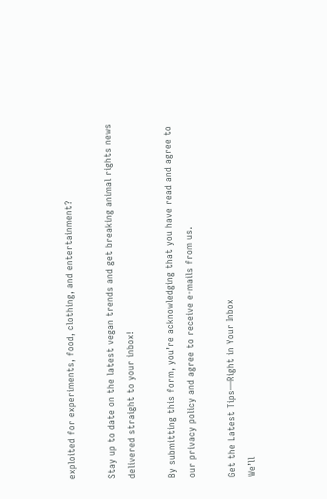exploited for experiments, food, clothing, and entertainment?

Stay up to date on the latest vegan trends and get breaking animal rights news delivered straight to your inbox!

By submitting this form, you’re acknowledging that you have read and agree to our privacy policy and agree to receive e-mails from us.

Get the Latest Tips—Right in Your Inbox
We’ll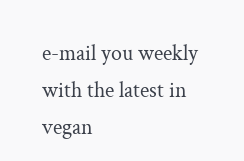e-mail you weekly with the latest in vegan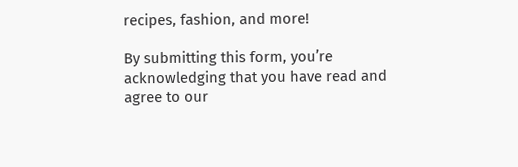recipes, fashion, and more!

By submitting this form, you’re acknowledging that you have read and agree to our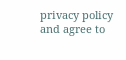privacy policy and agree to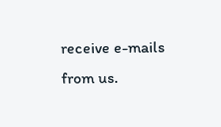receive e-mails from us.